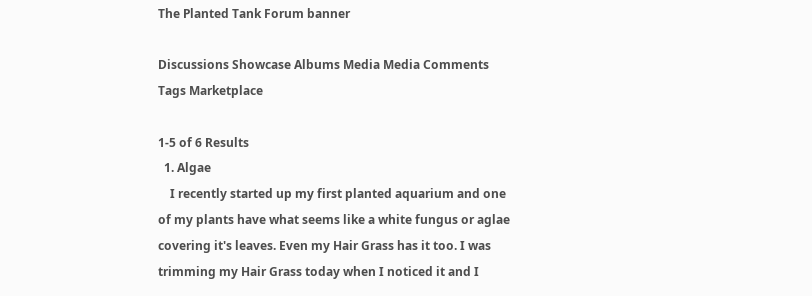The Planted Tank Forum banner

Discussions Showcase Albums Media Media Comments Tags Marketplace

1-5 of 6 Results
  1. Algae
    I recently started up my first planted aquarium and one of my plants have what seems like a white fungus or aglae covering it's leaves. Even my Hair Grass has it too. I was trimming my Hair Grass today when I noticed it and I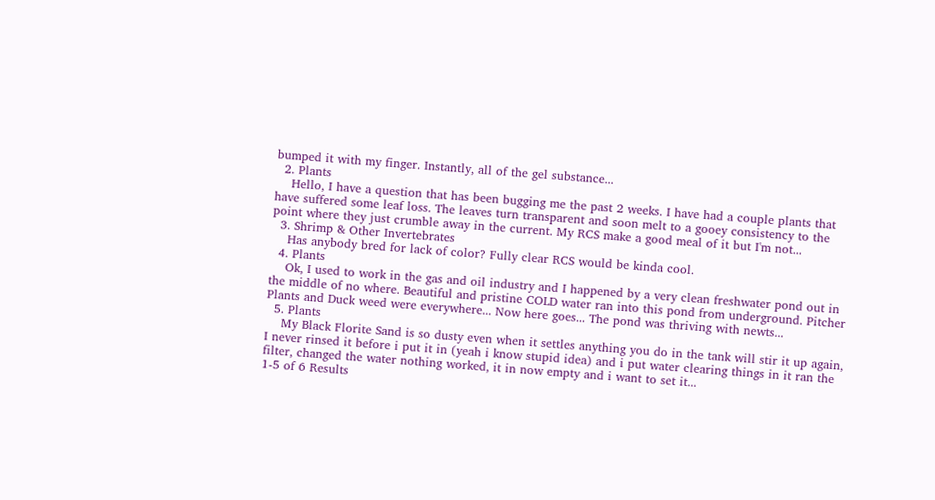bumped it with my finger. Instantly, all of the gel substance...
  2. Plants
    Hello, I have a question that has been bugging me the past 2 weeks. I have had a couple plants that have suffered some leaf loss. The leaves turn transparent and soon melt to a gooey consistency to the point where they just crumble away in the current. My RCS make a good meal of it but I'm not...
  3. Shrimp & Other Invertebrates
    Has anybody bred for lack of color? Fully clear RCS would be kinda cool.
  4. Plants
    Ok, I used to work in the gas and oil industry and I happened by a very clean freshwater pond out in the middle of no where. Beautiful and pristine COLD water ran into this pond from underground. Pitcher Plants and Duck weed were everywhere... Now here goes... The pond was thriving with newts...
  5. Plants
    My Black Florite Sand is so dusty even when it settles anything you do in the tank will stir it up again, I never rinsed it before i put it in (yeah i know stupid idea) and i put water clearing things in it ran the filter, changed the water nothing worked, it in now empty and i want to set it...
1-5 of 6 Results